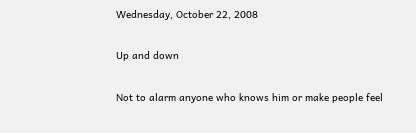Wednesday, October 22, 2008

Up and down

Not to alarm anyone who knows him or make people feel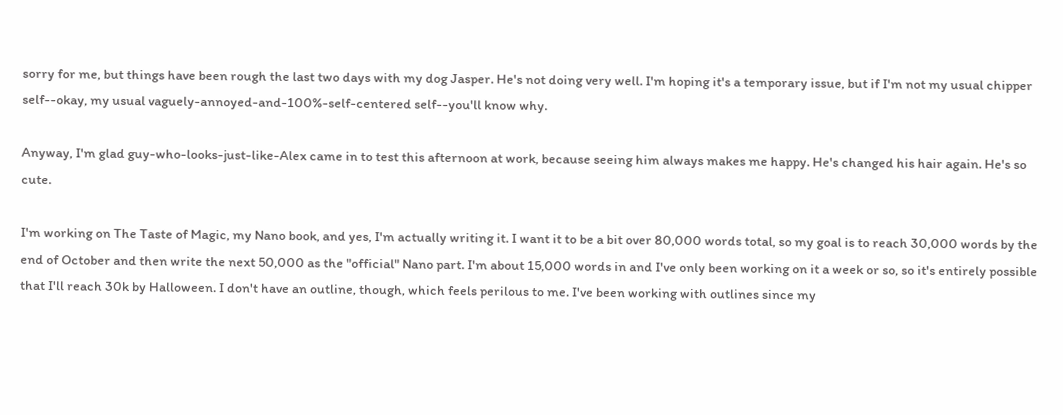sorry for me, but things have been rough the last two days with my dog Jasper. He's not doing very well. I'm hoping it's a temporary issue, but if I'm not my usual chipper self--okay, my usual vaguely-annoyed-and-100%-self-centered self--you'll know why.

Anyway, I'm glad guy-who-looks-just-like-Alex came in to test this afternoon at work, because seeing him always makes me happy. He's changed his hair again. He's so cute.

I'm working on The Taste of Magic, my Nano book, and yes, I'm actually writing it. I want it to be a bit over 80,000 words total, so my goal is to reach 30,000 words by the end of October and then write the next 50,000 as the "official" Nano part. I'm about 15,000 words in and I've only been working on it a week or so, so it's entirely possible that I'll reach 30k by Halloween. I don't have an outline, though, which feels perilous to me. I've been working with outlines since my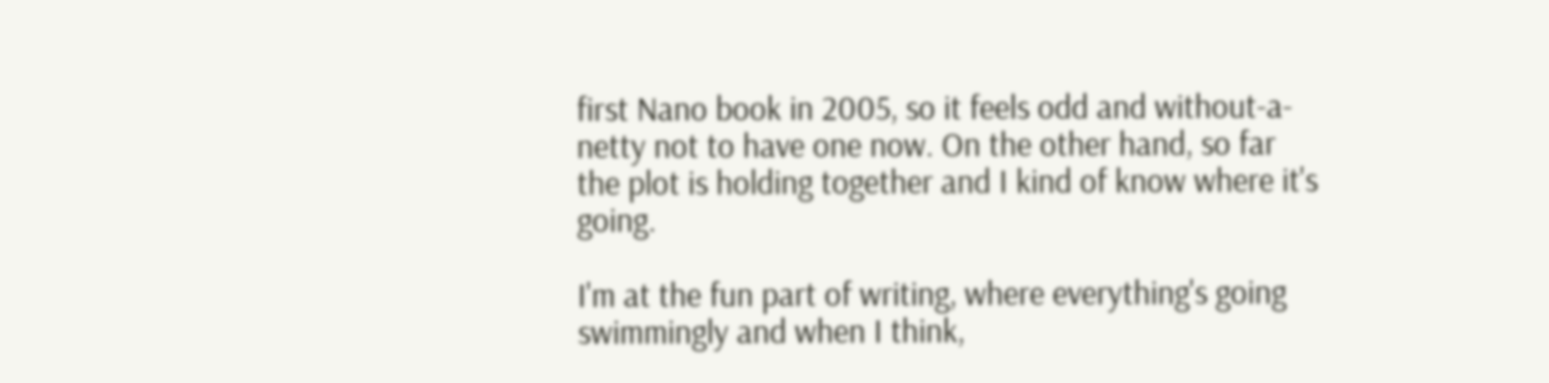first Nano book in 2005, so it feels odd and without-a-netty not to have one now. On the other hand, so far the plot is holding together and I kind of know where it's going.

I'm at the fun part of writing, where everything's going swimmingly and when I think,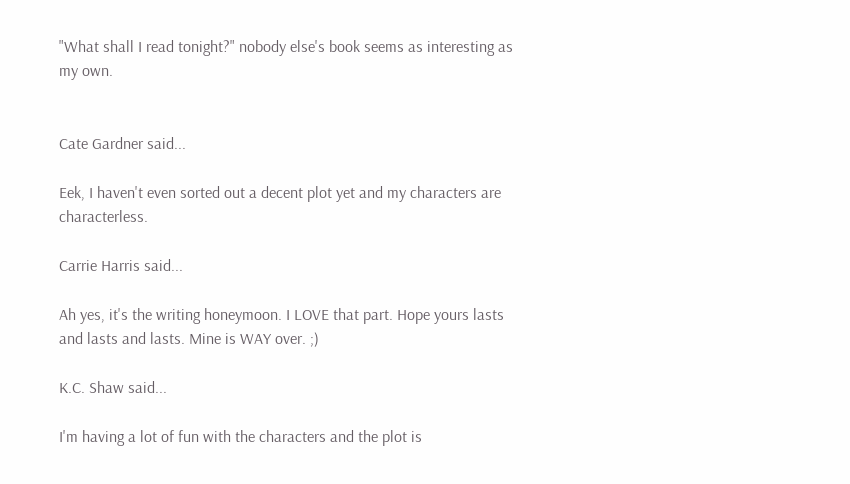"What shall I read tonight?" nobody else's book seems as interesting as my own.


Cate Gardner said...

Eek, I haven't even sorted out a decent plot yet and my characters are characterless.

Carrie Harris said...

Ah yes, it's the writing honeymoon. I LOVE that part. Hope yours lasts and lasts and lasts. Mine is WAY over. ;)

K.C. Shaw said...

I'm having a lot of fun with the characters and the plot is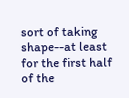sort of taking shape--at least for the first half of the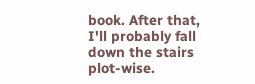book. After that, I'll probably fall down the stairs plot-wise.